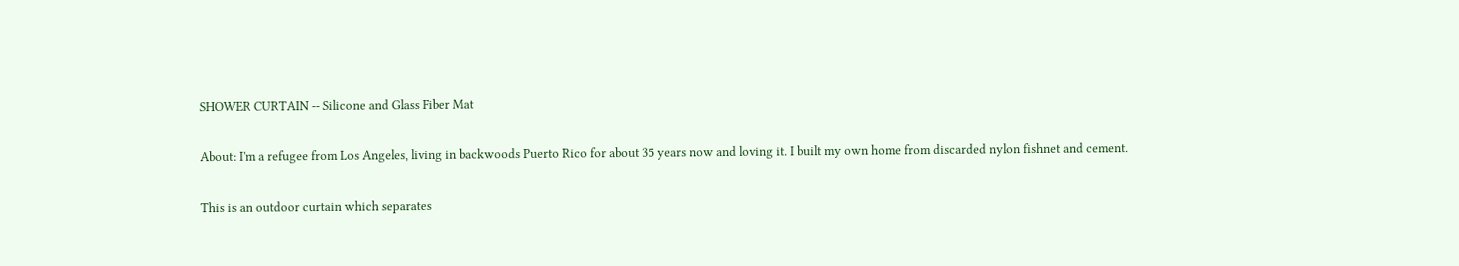SHOWER CURTAIN -- Silicone and Glass Fiber Mat

About: I'm a refugee from Los Angeles, living in backwoods Puerto Rico for about 35 years now and loving it. I built my own home from discarded nylon fishnet and cement.

This is an outdoor curtain which separates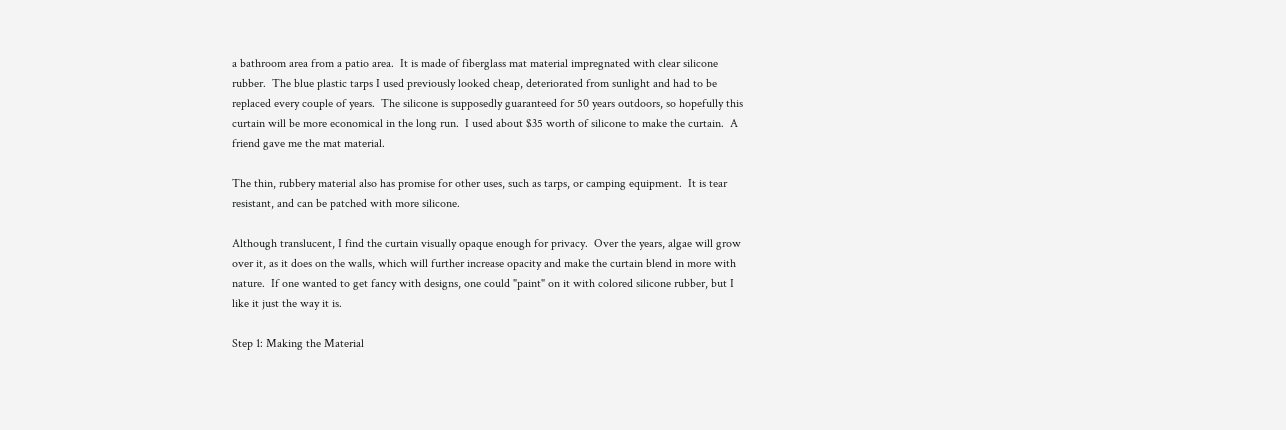a bathroom area from a patio area.  It is made of fiberglass mat material impregnated with clear silicone rubber.  The blue plastic tarps I used previously looked cheap, deteriorated from sunlight and had to be replaced every couple of years.  The silicone is supposedly guaranteed for 50 years outdoors, so hopefully this curtain will be more economical in the long run.  I used about $35 worth of silicone to make the curtain.  A friend gave me the mat material.

The thin, rubbery material also has promise for other uses, such as tarps, or camping equipment.  It is tear resistant, and can be patched with more silicone.

Although translucent, I find the curtain visually opaque enough for privacy.  Over the years, algae will grow over it, as it does on the walls, which will further increase opacity and make the curtain blend in more with nature.  If one wanted to get fancy with designs, one could "paint" on it with colored silicone rubber, but I like it just the way it is.

Step 1: Making the Material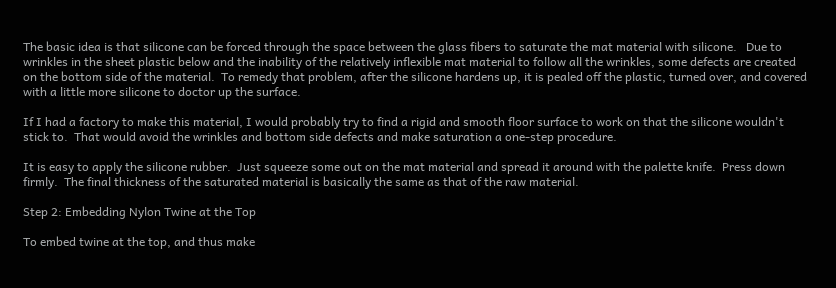The basic idea is that silicone can be forced through the space between the glass fibers to saturate the mat material with silicone.   Due to wrinkles in the sheet plastic below and the inability of the relatively inflexible mat material to follow all the wrinkles, some defects are created on the bottom side of the material.  To remedy that problem, after the silicone hardens up, it is pealed off the plastic, turned over, and covered with a little more silicone to doctor up the surface.

If I had a factory to make this material, I would probably try to find a rigid and smooth floor surface to work on that the silicone wouldn't stick to.  That would avoid the wrinkles and bottom side defects and make saturation a one-step procedure.

It is easy to apply the silicone rubber.  Just squeeze some out on the mat material and spread it around with the palette knife.  Press down firmly.  The final thickness of the saturated material is basically the same as that of the raw material.

Step 2: Embedding Nylon Twine at the Top

To embed twine at the top, and thus make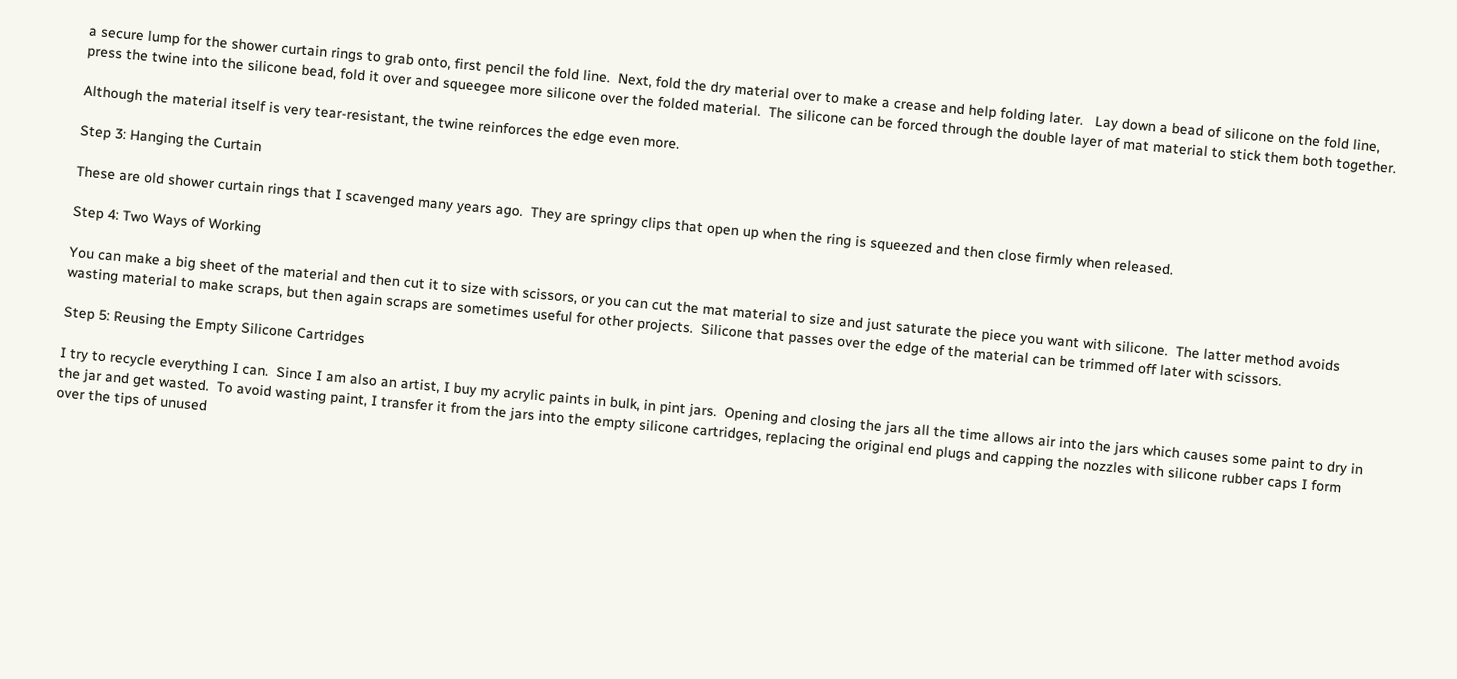a secure lump for the shower curtain rings to grab onto, first pencil the fold line.  Next, fold the dry material over to make a crease and help folding later.   Lay down a bead of silicone on the fold line, press the twine into the silicone bead, fold it over and squeegee more silicone over the folded material.  The silicone can be forced through the double layer of mat material to stick them both together.

Although the material itself is very tear-resistant, the twine reinforces the edge even more.

Step 3: Hanging the Curtain

These are old shower curtain rings that I scavenged many years ago.  They are springy clips that open up when the ring is squeezed and then close firmly when released.

Step 4: Two Ways of Working

You can make a big sheet of the material and then cut it to size with scissors, or you can cut the mat material to size and just saturate the piece you want with silicone.  The latter method avoids wasting material to make scraps, but then again scraps are sometimes useful for other projects.  Silicone that passes over the edge of the material can be trimmed off later with scissors.

Step 5: Reusing the Empty Silicone Cartridges

I try to recycle everything I can.  Since I am also an artist, I buy my acrylic paints in bulk, in pint jars.  Opening and closing the jars all the time allows air into the jars which causes some paint to dry in the jar and get wasted.  To avoid wasting paint, I transfer it from the jars into the empty silicone cartridges, replacing the original end plugs and capping the nozzles with silicone rubber caps I form over the tips of unused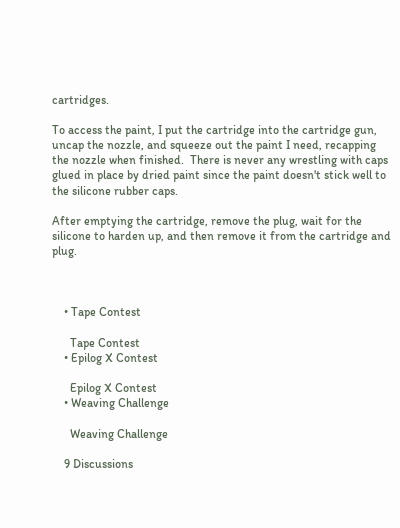cartridges.

To access the paint, I put the cartridge into the cartridge gun, uncap the nozzle, and squeeze out the paint I need, recapping the nozzle when finished.  There is never any wrestling with caps glued in place by dried paint since the paint doesn't stick well to the silicone rubber caps.

After emptying the cartridge, remove the plug, wait for the silicone to harden up, and then remove it from the cartridge and plug.



    • Tape Contest

      Tape Contest
    • Epilog X Contest

      Epilog X Contest
    • Weaving Challenge

      Weaving Challenge

    9 Discussions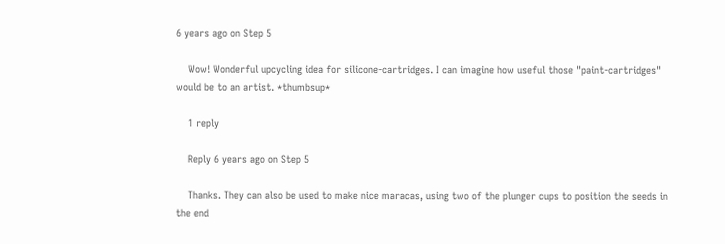6 years ago on Step 5

    Wow! Wonderful upcycling idea for silicone-cartridges. I can imagine how useful those "paint-cartridges" would be to an artist. *thumbsup*

    1 reply

    Reply 6 years ago on Step 5

    Thanks. They can also be used to make nice maracas, using two of the plunger cups to position the seeds in the end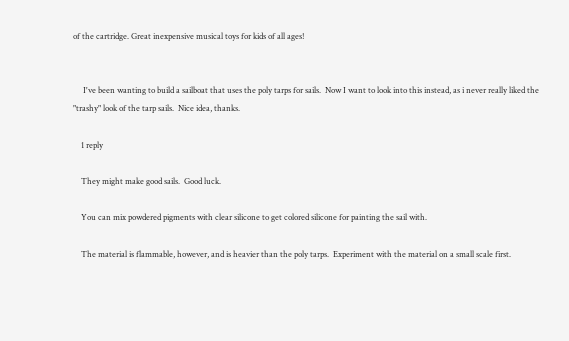of the cartridge. Great inexpensive musical toys for kids of all ages!


     I've been wanting to build a sailboat that uses the poly tarps for sails.  Now I want to look into this instead, as i never really liked the "trashy" look of the tarp sails.  Nice idea, thanks.

    1 reply

    They might make good sails.  Good luck.

    You can mix powdered pigments with clear silicone to get colored silicone for painting the sail with.

    The material is flammable, however, and is heavier than the poly tarps.  Experiment with the material on a small scale first.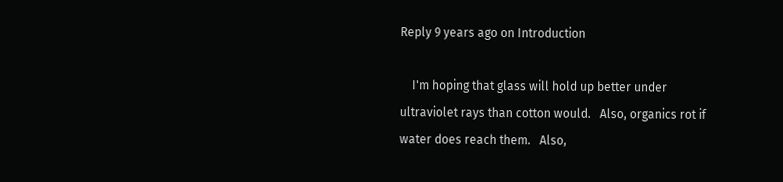Reply 9 years ago on Introduction

    I'm hoping that glass will hold up better under ultraviolet rays than cotton would.   Also, organics rot if water does reach them.   Also,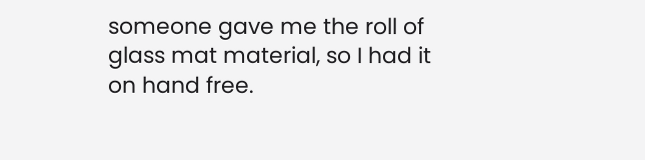someone gave me the roll of glass mat material, so I had it on hand free.